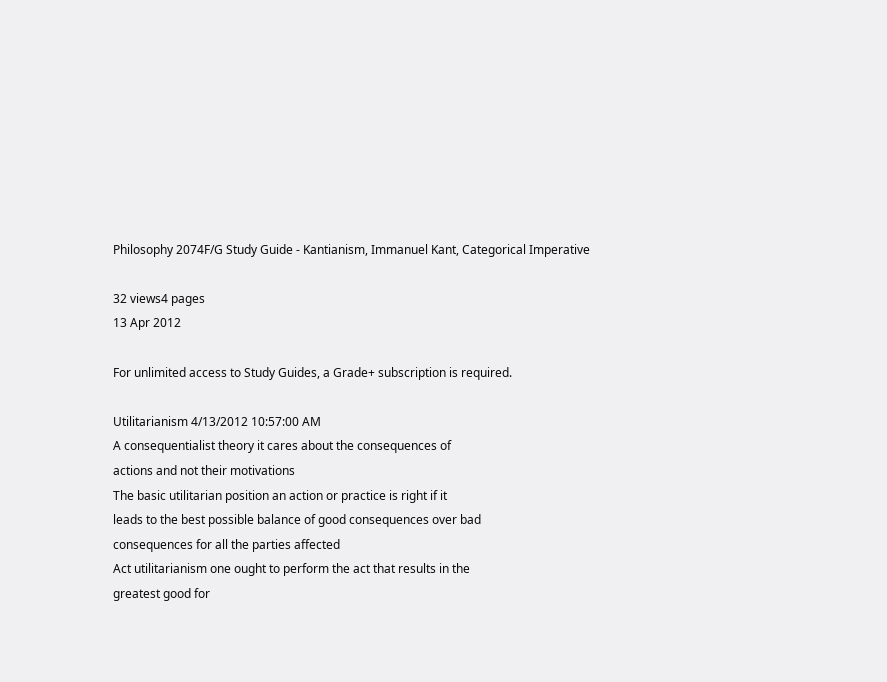Philosophy 2074F/G Study Guide - Kantianism, Immanuel Kant, Categorical Imperative

32 views4 pages
13 Apr 2012

For unlimited access to Study Guides, a Grade+ subscription is required.

Utilitarianism 4/13/2012 10:57:00 AM
A consequentialist theory it cares about the consequences of
actions and not their motivations
The basic utilitarian position an action or practice is right if it
leads to the best possible balance of good consequences over bad
consequences for all the parties affected
Act utilitarianism one ought to perform the act that results in the
greatest good for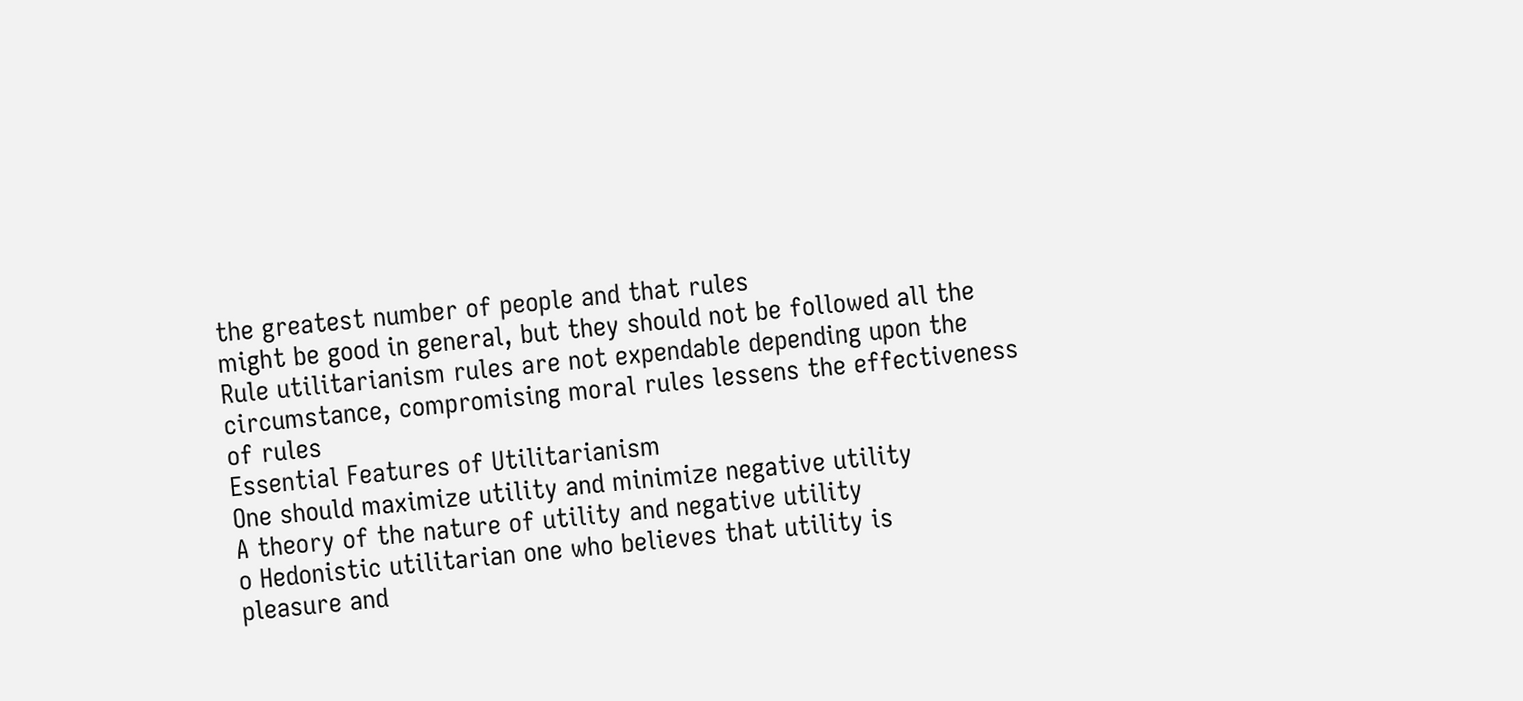the greatest number of people and that rules
might be good in general, but they should not be followed all the
Rule utilitarianism rules are not expendable depending upon the
circumstance, compromising moral rules lessens the effectiveness
of rules
Essential Features of Utilitarianism
One should maximize utility and minimize negative utility
A theory of the nature of utility and negative utility
o Hedonistic utilitarian one who believes that utility is
pleasure and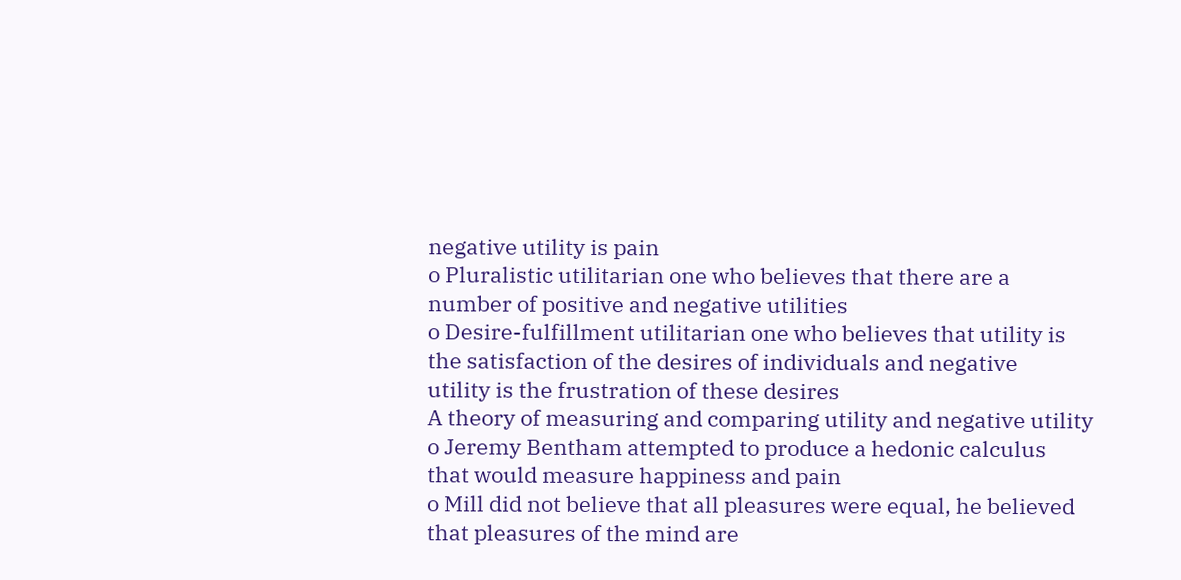negative utility is pain
o Pluralistic utilitarian one who believes that there are a
number of positive and negative utilities
o Desire-fulfillment utilitarian one who believes that utility is
the satisfaction of the desires of individuals and negative
utility is the frustration of these desires
A theory of measuring and comparing utility and negative utility
o Jeremy Bentham attempted to produce a hedonic calculus
that would measure happiness and pain
o Mill did not believe that all pleasures were equal, he believed
that pleasures of the mind are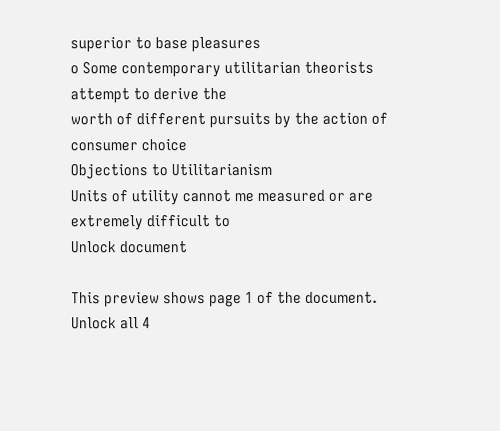superior to base pleasures
o Some contemporary utilitarian theorists attempt to derive the
worth of different pursuits by the action of consumer choice
Objections to Utilitarianism
Units of utility cannot me measured or are extremely difficult to
Unlock document

This preview shows page 1 of the document.
Unlock all 4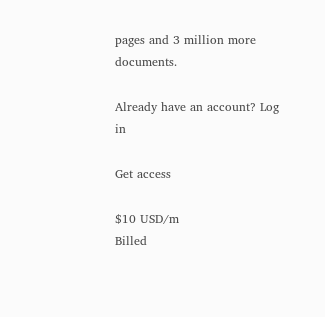pages and 3 million more documents.

Already have an account? Log in

Get access

$10 USD/m
Billed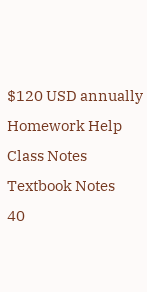$120 USD annually
Homework Help
Class Notes
Textbook Notes
40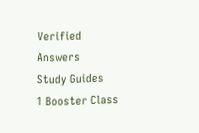Verified Answers
Study Guides
1 Booster Class